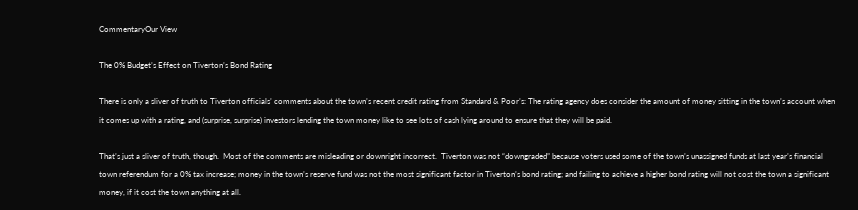CommentaryOur View

The 0% Budget’s Effect on Tiverton’s Bond Rating

There is only a sliver of truth to Tiverton officials’ comments about the town’s recent credit rating from Standard & Poor’s: The rating agency does consider the amount of money sitting in the town’s account when it comes up with a rating, and (surprise, surprise) investors lending the town money like to see lots of cash lying around to ensure that they will be paid.

That’s just a sliver of truth, though.  Most of the comments are misleading or downright incorrect.  Tiverton was not “downgraded” because voters used some of the town’s unassigned funds at last year’s financial town referendum for a 0% tax increase; money in the town’s reserve fund was not the most significant factor in Tiverton’s bond rating; and failing to achieve a higher bond rating will not cost the town a significant money, if it cost the town anything at all.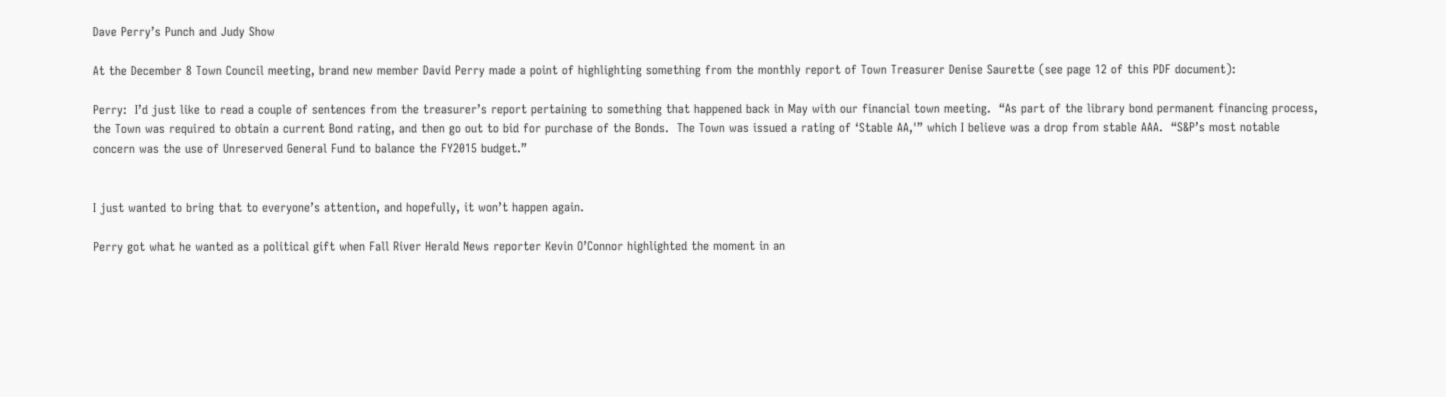Dave Perry’s Punch and Judy Show

At the December 8 Town Council meeting, brand new member David Perry made a point of highlighting something from the monthly report of Town Treasurer Denise Saurette (see page 12 of this PDF document):

Perry:  I’d just like to read a couple of sentences from the treasurer’s report pertaining to something that happened back in May with our financial town meeting.  “As part of the library bond permanent financing process, the Town was required to obtain a current Bond rating, and then go out to bid for purchase of the Bonds.  The Town was issued a rating of ‘Stable AA,'” which I believe was a drop from stable AAA.  “S&P’s most notable concern was the use of Unreserved General Fund to balance the FY2015 budget.”


I just wanted to bring that to everyone’s attention, and hopefully, it won’t happen again.

Perry got what he wanted as a political gift when Fall River Herald News reporter Kevin O’Connor highlighted the moment in an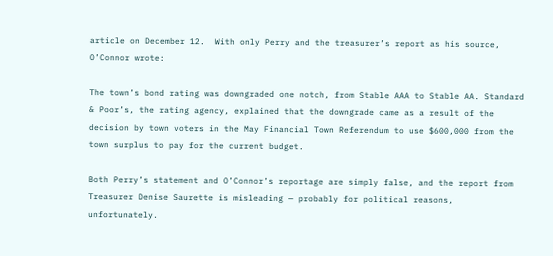article on December 12.  With only Perry and the treasurer’s report as his source, O’Connor wrote:

The town’s bond rating was downgraded one notch, from Stable AAA to Stable AA. Standard & Poor’s, the rating agency, explained that the downgrade came as a result of the decision by town voters in the May Financial Town Referendum to use $600,000 from the town surplus to pay for the current budget.

Both Perry’s statement and O’Connor’s reportage are simply false, and the report from Treasurer Denise Saurette is misleading — probably for political reasons, unfortunately.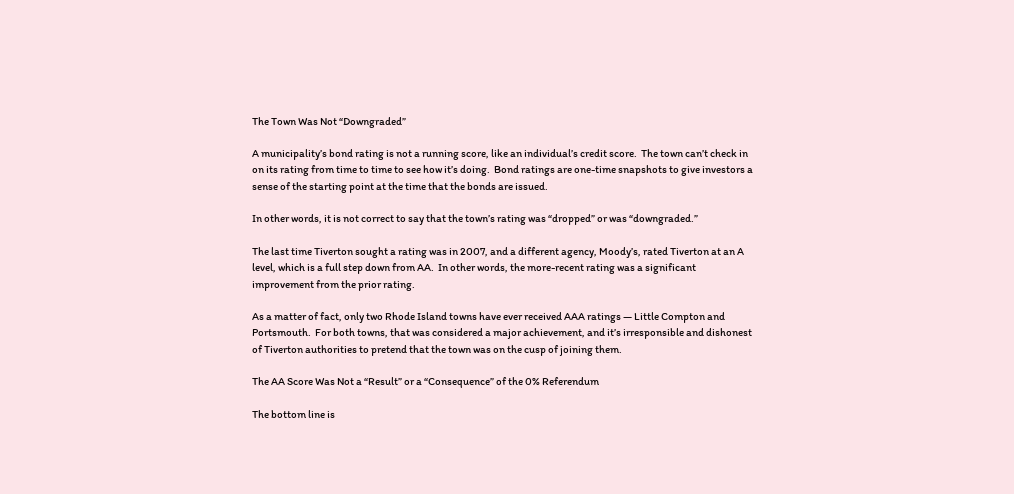The Town Was Not “Downgraded”

A municipality’s bond rating is not a running score, like an individual’s credit score.  The town can’t check in on its rating from time to time to see how it’s doing.  Bond ratings are one-time snapshots to give investors a sense of the starting point at the time that the bonds are issued.

In other words, it is not correct to say that the town’s rating was “dropped” or was “downgraded.”

The last time Tiverton sought a rating was in 2007, and a different agency, Moody’s, rated Tiverton at an A level, which is a full step down from AA.  In other words, the more-recent rating was a significant improvement from the prior rating.

As a matter of fact, only two Rhode Island towns have ever received AAA ratings — Little Compton and Portsmouth.  For both towns, that was considered a major achievement, and it’s irresponsible and dishonest of Tiverton authorities to pretend that the town was on the cusp of joining them.

The AA Score Was Not a “Result” or a “Consequence” of the 0% Referendum

The bottom line is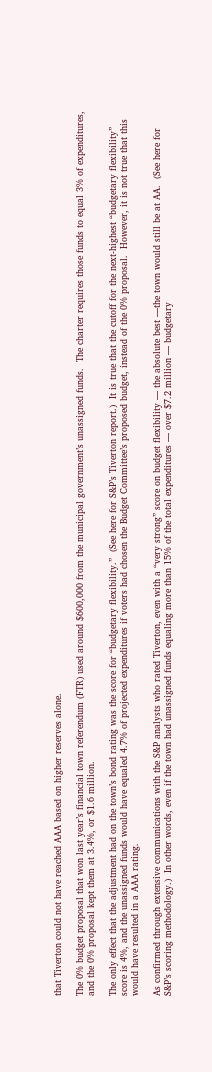that Tiverton could not have reached AAA based on higher reserves alone.

The 0% budget proposal that won last year’s financial town referendum (FTR) used around $600,000 from the municipal government’s unassigned funds.  The charter requires those funds to equal 3% of expenditures, and the 0% proposal kept them at 3.4%, or $1.6 million.

The only effect that the adjustment had on the town’s bond rating was the score for “budgetary flexibility.”  (See here for S&P’s Tiverton report.)  It is true that the cutoff for the next-highest “budgetary flexibility” score is 4%, and the unassigned funds would have equaled 4.7% of projected expenditures if voters had chosen the Budget Committee’s proposed budget, instead of the 0% proposal.  However, it is not true that this would have resulted in a AAA rating.

As confirmed through extensive communications with the S&P analysts who rated Tiverton, even with a “very strong” score on budget flexibility — the absolute best —the town would still be at AA.  (See here for S&P’s scoring methodology.)  In other words, even if the town had unassigned funds equaling more than 15% of the total expenditures — over $7.2 million — budgetary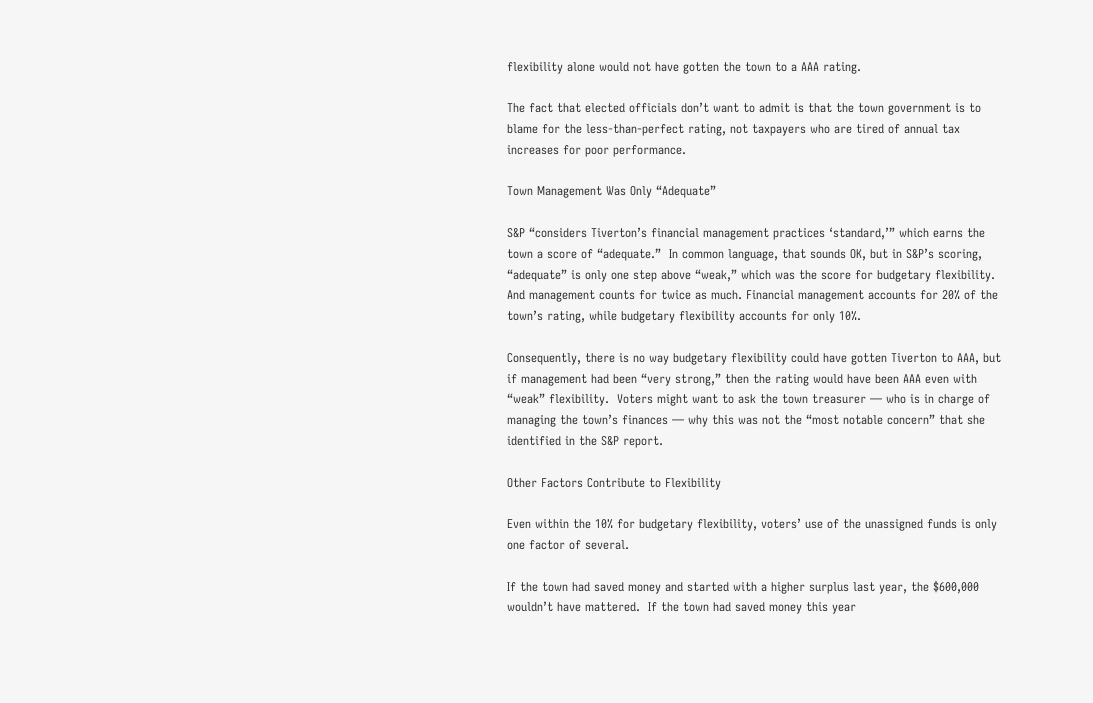flexibility alone would not have gotten the town to a AAA rating.

The fact that elected officials don’t want to admit is that the town government is to blame for the less-than-perfect rating, not taxpayers who are tired of annual tax increases for poor performance.

Town Management Was Only “Adequate”

S&P “considers Tiverton’s financial management practices ‘standard,’” which earns the town a score of “adequate.”  In common language, that sounds OK, but in S&P’s scoring, “adequate” is only one step above “weak,” which was the score for budgetary flexibility.  And management counts for twice as much. Financial management accounts for 20% of the town’s rating, while budgetary flexibility accounts for only 10%.

Consequently, there is no way budgetary flexibility could have gotten Tiverton to AAA, but if management had been “very strong,” then the rating would have been AAA even with “weak” flexibility.  Voters might want to ask the town treasurer — who is in charge of managing the town’s finances — why this was not the “most notable concern” that she identified in the S&P report.

Other Factors Contribute to Flexibility

Even within the 10% for budgetary flexibility, voters’ use of the unassigned funds is only one factor of several.

If the town had saved money and started with a higher surplus last year, the $600,000 wouldn’t have mattered.  If the town had saved money this year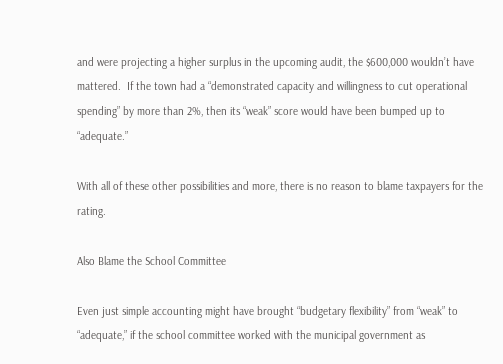and were projecting a higher surplus in the upcoming audit, the $600,000 wouldn’t have mattered.  If the town had a “demonstrated capacity and willingness to cut operational spending” by more than 2%, then its “weak” score would have been bumped up to “adequate.”

With all of these other possibilities and more, there is no reason to blame taxpayers for the rating.

Also Blame the School Committee

Even just simple accounting might have brought “budgetary flexibility” from “weak” to “adequate,” if the school committee worked with the municipal government as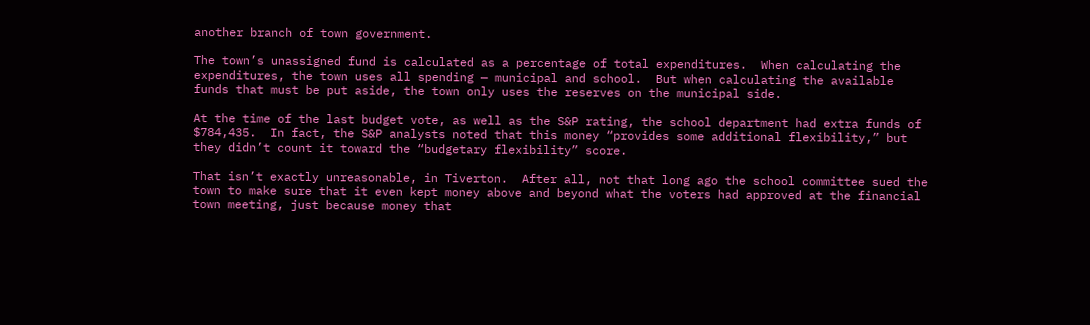another branch of town government.

The town’s unassigned fund is calculated as a percentage of total expenditures.  When calculating the expenditures, the town uses all spending — municipal and school.  But when calculating the available funds that must be put aside, the town only uses the reserves on the municipal side.

At the time of the last budget vote, as well as the S&P rating, the school department had extra funds of $784,435.  In fact, the S&P analysts noted that this money “provides some additional flexibility,” but they didn’t count it toward the “budgetary flexibility” score.

That isn’t exactly unreasonable, in Tiverton.  After all, not that long ago the school committee sued the town to make sure that it even kept money above and beyond what the voters had approved at the financial town meeting, just because money that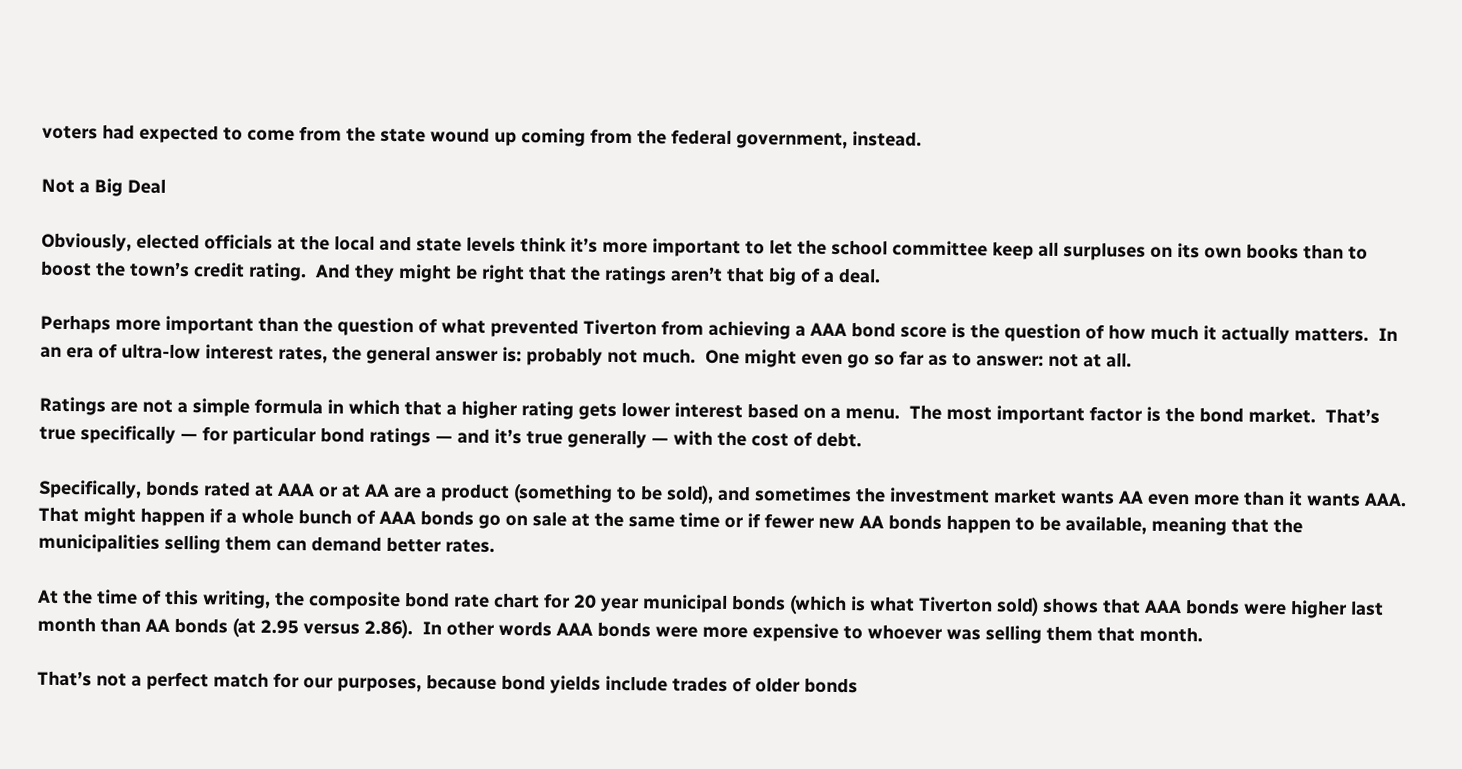voters had expected to come from the state wound up coming from the federal government, instead.

Not a Big Deal

Obviously, elected officials at the local and state levels think it’s more important to let the school committee keep all surpluses on its own books than to boost the town’s credit rating.  And they might be right that the ratings aren’t that big of a deal.

Perhaps more important than the question of what prevented Tiverton from achieving a AAA bond score is the question of how much it actually matters.  In an era of ultra-low interest rates, the general answer is: probably not much.  One might even go so far as to answer: not at all.

Ratings are not a simple formula in which that a higher rating gets lower interest based on a menu.  The most important factor is the bond market.  That’s true specifically — for particular bond ratings — and it’s true generally — with the cost of debt.

Specifically, bonds rated at AAA or at AA are a product (something to be sold), and sometimes the investment market wants AA even more than it wants AAA.  That might happen if a whole bunch of AAA bonds go on sale at the same time or if fewer new AA bonds happen to be available, meaning that the municipalities selling them can demand better rates.

At the time of this writing, the composite bond rate chart for 20 year municipal bonds (which is what Tiverton sold) shows that AAA bonds were higher last month than AA bonds (at 2.95 versus 2.86).  In other words AAA bonds were more expensive to whoever was selling them that month.

That’s not a perfect match for our purposes, because bond yields include trades of older bonds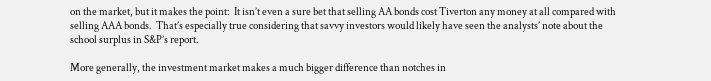on the market, but it makes the point:  It isn’t even a sure bet that selling AA bonds cost Tiverton any money at all compared with selling AAA bonds.  That’s especially true considering that savvy investors would likely have seen the analysts’ note about the school surplus in S&P’s report.

More generally, the investment market makes a much bigger difference than notches in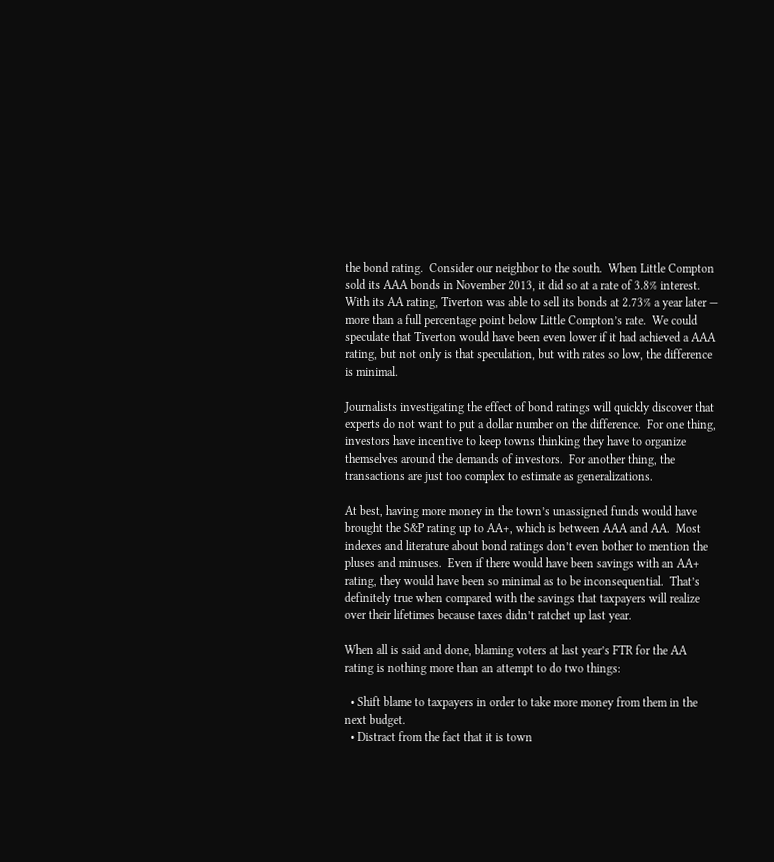the bond rating.  Consider our neighbor to the south.  When Little Compton sold its AAA bonds in November 2013, it did so at a rate of 3.8% interest.  With its AA rating, Tiverton was able to sell its bonds at 2.73% a year later — more than a full percentage point below Little Compton’s rate.  We could speculate that Tiverton would have been even lower if it had achieved a AAA rating, but not only is that speculation, but with rates so low, the difference is minimal.

Journalists investigating the effect of bond ratings will quickly discover that experts do not want to put a dollar number on the difference.  For one thing, investors have incentive to keep towns thinking they have to organize themselves around the demands of investors.  For another thing, the transactions are just too complex to estimate as generalizations.

At best, having more money in the town’s unassigned funds would have brought the S&P rating up to AA+, which is between AAA and AA.  Most indexes and literature about bond ratings don’t even bother to mention the pluses and minuses.  Even if there would have been savings with an AA+ rating, they would have been so minimal as to be inconsequential.  That’s definitely true when compared with the savings that taxpayers will realize over their lifetimes because taxes didn’t ratchet up last year.

When all is said and done, blaming voters at last year’s FTR for the AA rating is nothing more than an attempt to do two things:

  • Shift blame to taxpayers in order to take more money from them in the next budget.
  • Distract from the fact that it is town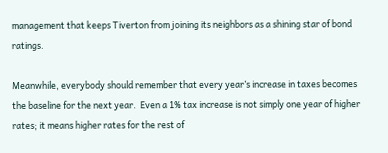management that keeps Tiverton from joining its neighbors as a shining star of bond ratings.

Meanwhile, everybody should remember that every year’s increase in taxes becomes the baseline for the next year.  Even a 1% tax increase is not simply one year of higher rates; it means higher rates for the rest of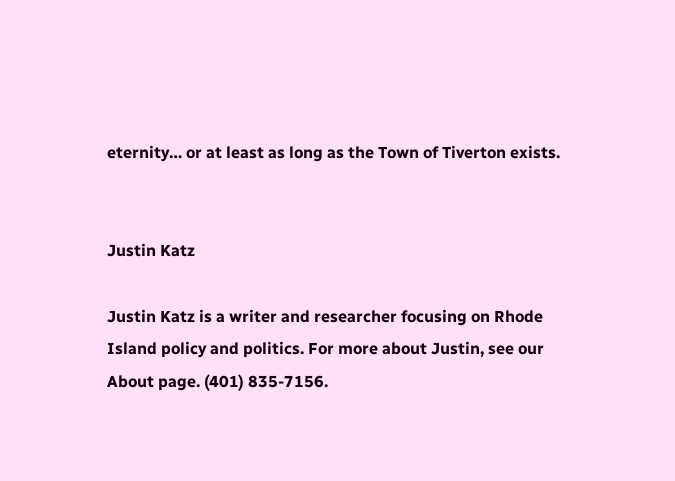eternity… or at least as long as the Town of Tiverton exists.


Justin Katz

Justin Katz is a writer and researcher focusing on Rhode Island policy and politics. For more about Justin, see our About page. (401) 835-7156.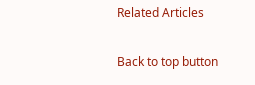Related Articles

Back to top button